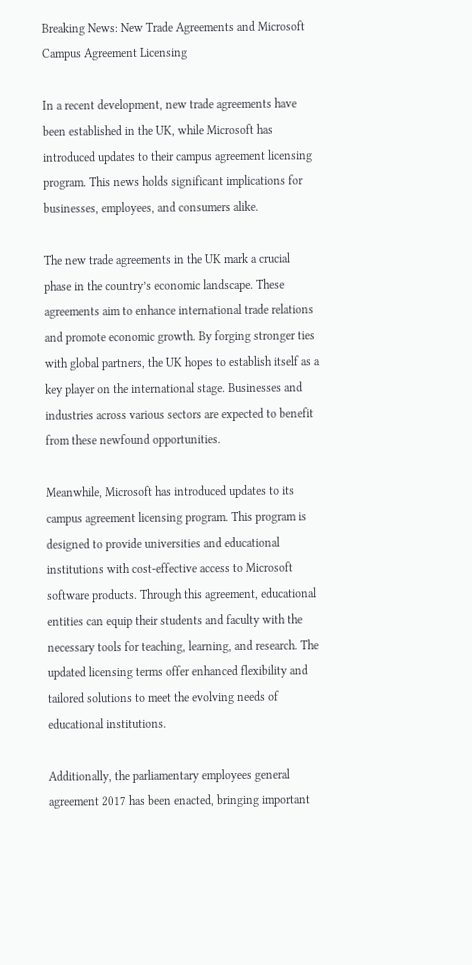Breaking News: New Trade Agreements and Microsoft Campus Agreement Licensing

In a recent development, new trade agreements have been established in the UK, while Microsoft has introduced updates to their campus agreement licensing program. This news holds significant implications for businesses, employees, and consumers alike.

The new trade agreements in the UK mark a crucial phase in the country’s economic landscape. These agreements aim to enhance international trade relations and promote economic growth. By forging stronger ties with global partners, the UK hopes to establish itself as a key player on the international stage. Businesses and industries across various sectors are expected to benefit from these newfound opportunities.

Meanwhile, Microsoft has introduced updates to its campus agreement licensing program. This program is designed to provide universities and educational institutions with cost-effective access to Microsoft software products. Through this agreement, educational entities can equip their students and faculty with the necessary tools for teaching, learning, and research. The updated licensing terms offer enhanced flexibility and tailored solutions to meet the evolving needs of educational institutions.

Additionally, the parliamentary employees general agreement 2017 has been enacted, bringing important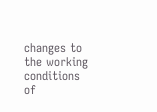changes to the working conditions of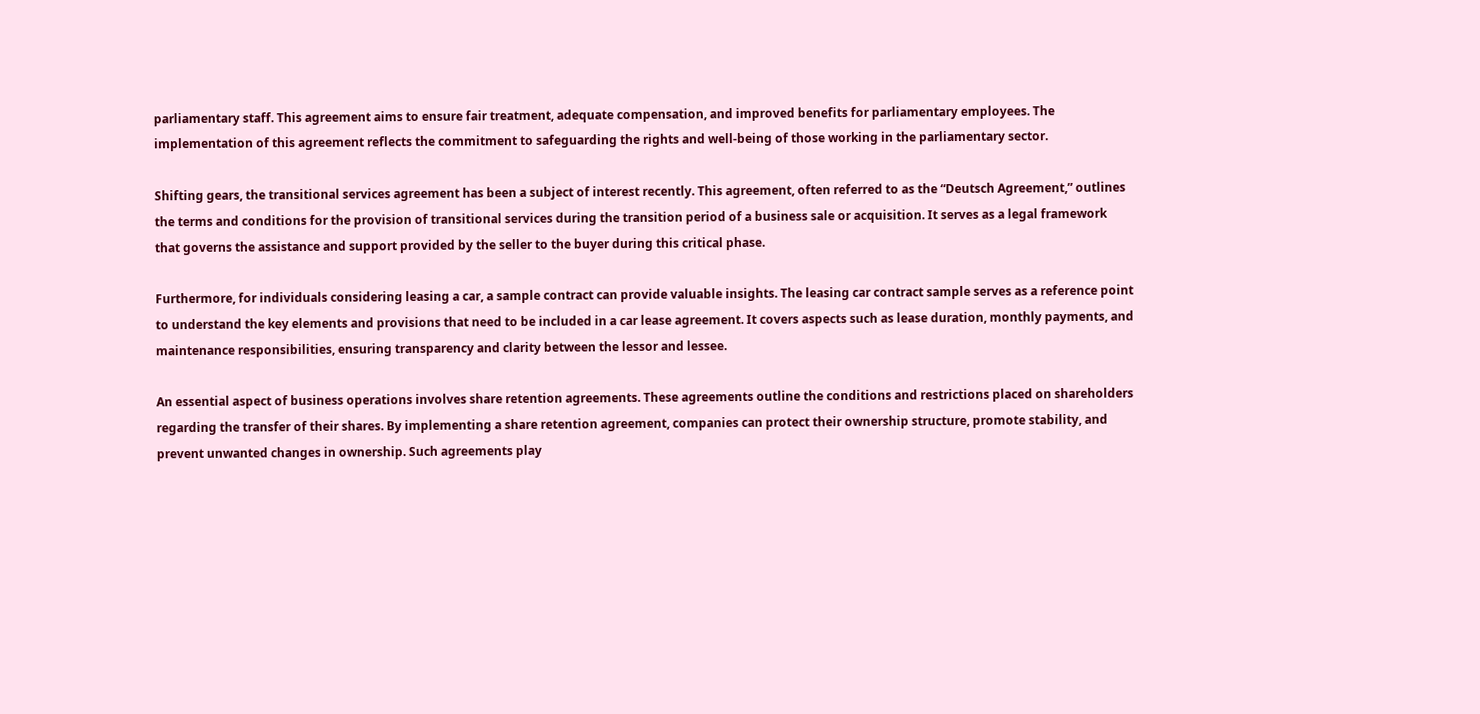parliamentary staff. This agreement aims to ensure fair treatment, adequate compensation, and improved benefits for parliamentary employees. The implementation of this agreement reflects the commitment to safeguarding the rights and well-being of those working in the parliamentary sector.

Shifting gears, the transitional services agreement has been a subject of interest recently. This agreement, often referred to as the “Deutsch Agreement,” outlines the terms and conditions for the provision of transitional services during the transition period of a business sale or acquisition. It serves as a legal framework that governs the assistance and support provided by the seller to the buyer during this critical phase.

Furthermore, for individuals considering leasing a car, a sample contract can provide valuable insights. The leasing car contract sample serves as a reference point to understand the key elements and provisions that need to be included in a car lease agreement. It covers aspects such as lease duration, monthly payments, and maintenance responsibilities, ensuring transparency and clarity between the lessor and lessee.

An essential aspect of business operations involves share retention agreements. These agreements outline the conditions and restrictions placed on shareholders regarding the transfer of their shares. By implementing a share retention agreement, companies can protect their ownership structure, promote stability, and prevent unwanted changes in ownership. Such agreements play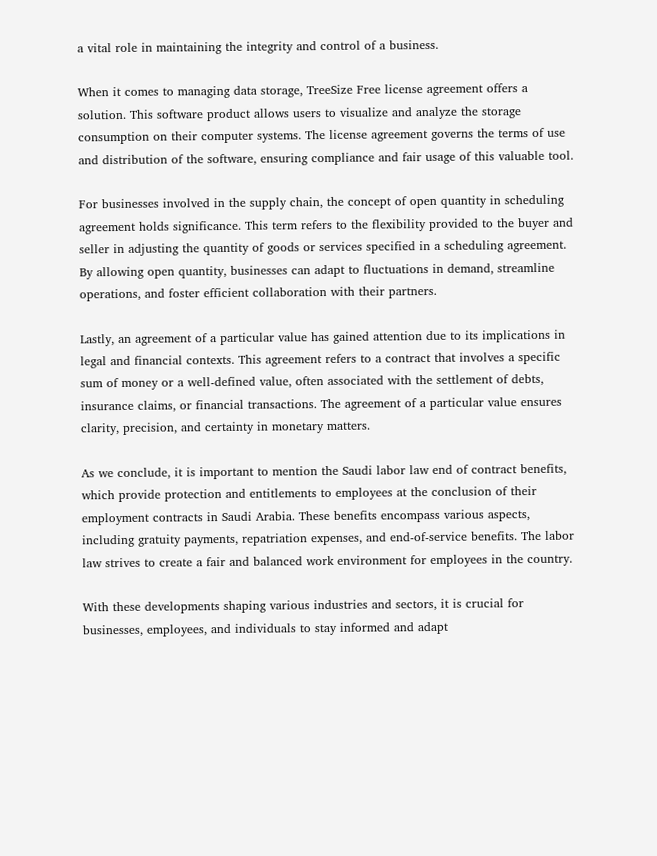a vital role in maintaining the integrity and control of a business.

When it comes to managing data storage, TreeSize Free license agreement offers a solution. This software product allows users to visualize and analyze the storage consumption on their computer systems. The license agreement governs the terms of use and distribution of the software, ensuring compliance and fair usage of this valuable tool.

For businesses involved in the supply chain, the concept of open quantity in scheduling agreement holds significance. This term refers to the flexibility provided to the buyer and seller in adjusting the quantity of goods or services specified in a scheduling agreement. By allowing open quantity, businesses can adapt to fluctuations in demand, streamline operations, and foster efficient collaboration with their partners.

Lastly, an agreement of a particular value has gained attention due to its implications in legal and financial contexts. This agreement refers to a contract that involves a specific sum of money or a well-defined value, often associated with the settlement of debts, insurance claims, or financial transactions. The agreement of a particular value ensures clarity, precision, and certainty in monetary matters.

As we conclude, it is important to mention the Saudi labor law end of contract benefits, which provide protection and entitlements to employees at the conclusion of their employment contracts in Saudi Arabia. These benefits encompass various aspects, including gratuity payments, repatriation expenses, and end-of-service benefits. The labor law strives to create a fair and balanced work environment for employees in the country.

With these developments shaping various industries and sectors, it is crucial for businesses, employees, and individuals to stay informed and adapt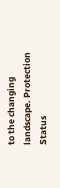to the changing landscape. Protection Status